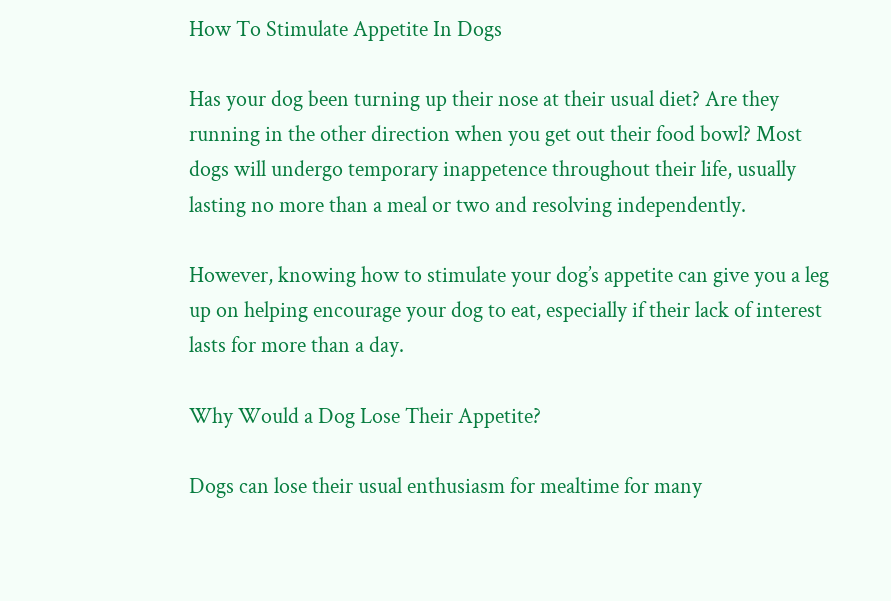How To Stimulate Appetite In Dogs

Has your dog been turning up their nose at their usual diet? Are they running in the other direction when you get out their food bowl? Most dogs will undergo temporary inappetence throughout their life, usually lasting no more than a meal or two and resolving independently.

However, knowing how to stimulate your dog’s appetite can give you a leg up on helping encourage your dog to eat, especially if their lack of interest lasts for more than a day.

Why Would a Dog Lose Their Appetite?

Dogs can lose their usual enthusiasm for mealtime for many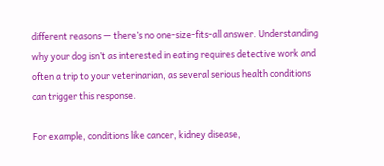different reasons — there’s no one-size-fits-all answer. Understanding why your dog isn’t as interested in eating requires detective work and often a trip to your veterinarian, as several serious health conditions can trigger this response.

For example, conditions like cancer, kidney disease,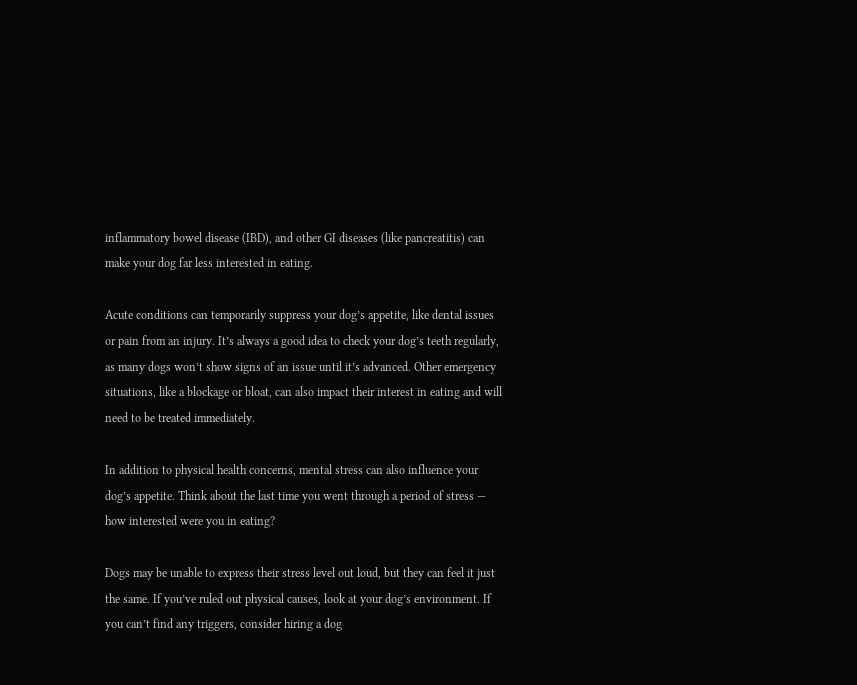inflammatory bowel disease (IBD), and other GI diseases (like pancreatitis) can make your dog far less interested in eating.

Acute conditions can temporarily suppress your dog’s appetite, like dental issues or pain from an injury. It’s always a good idea to check your dog’s teeth regularly, as many dogs won’t show signs of an issue until it’s advanced. Other emergency situations, like a blockage or bloat, can also impact their interest in eating and will need to be treated immediately.

In addition to physical health concerns, mental stress can also influence your dog’s appetite. Think about the last time you went through a period of stress — how interested were you in eating?

Dogs may be unable to express their stress level out loud, but they can feel it just the same. If you’ve ruled out physical causes, look at your dog’s environment. If you can’t find any triggers, consider hiring a dog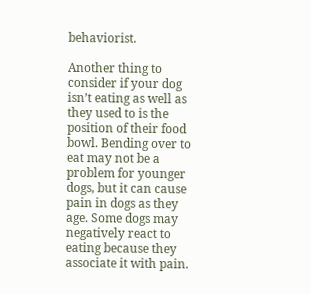behaviorist.

Another thing to consider if your dog isn’t eating as well as they used to is the position of their food bowl. Bending over to eat may not be a problem for younger dogs, but it can cause pain in dogs as they age. Some dogs may negatively react to eating because they associate it with pain.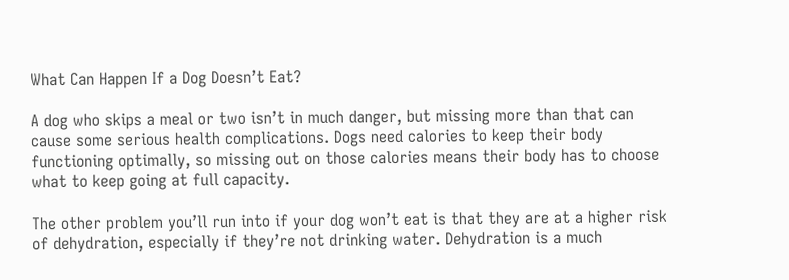What Can Happen If a Dog Doesn’t Eat?

A dog who skips a meal or two isn’t in much danger, but missing more than that can cause some serious health complications. Dogs need calories to keep their body functioning optimally, so missing out on those calories means their body has to choose what to keep going at full capacity.

The other problem you’ll run into if your dog won’t eat is that they are at a higher risk of dehydration, especially if they’re not drinking water. Dehydration is a much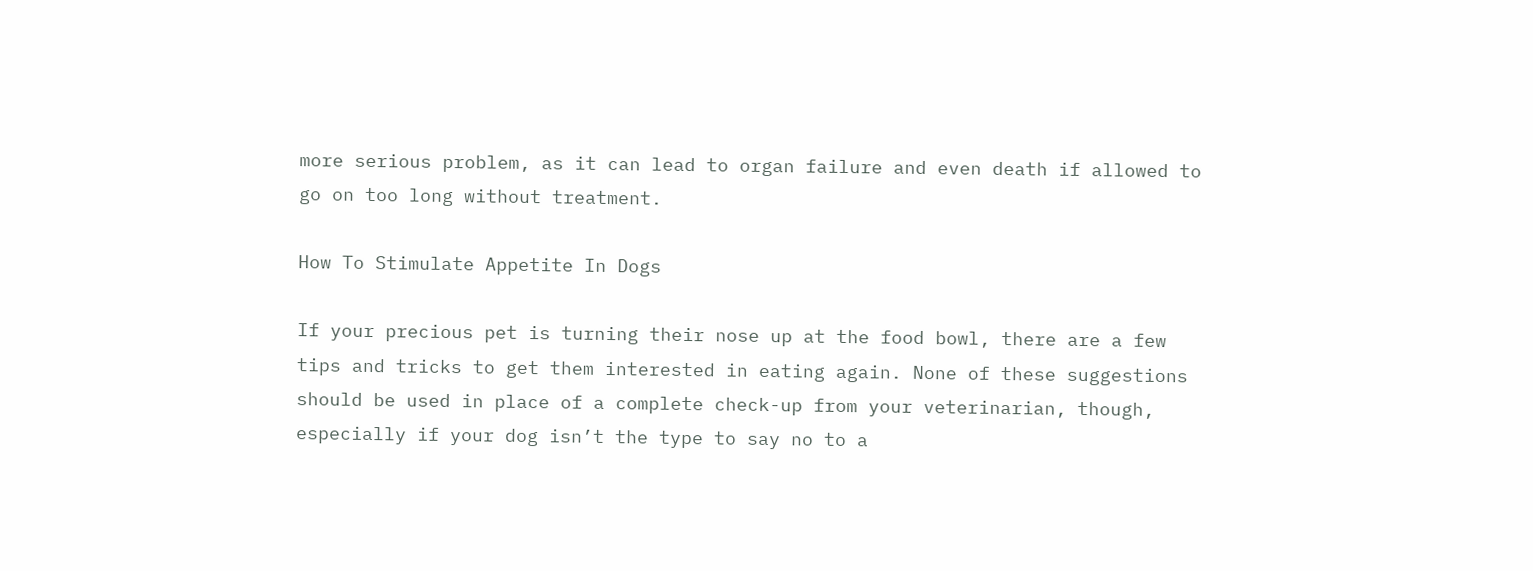more serious problem, as it can lead to organ failure and even death if allowed to go on too long without treatment.

How To Stimulate Appetite In Dogs

If your precious pet is turning their nose up at the food bowl, there are a few tips and tricks to get them interested in eating again. None of these suggestions should be used in place of a complete check-up from your veterinarian, though, especially if your dog isn’t the type to say no to a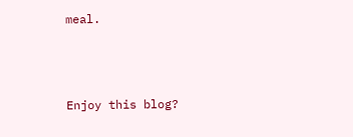meal.



Enjoy this blog?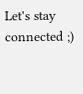Let's stay connected ;)